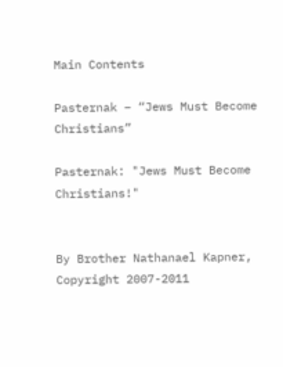Main Contents

Pasternak – “Jews Must Become Christians”

Pasternak: "Jews Must Become Christians!"


By Brother Nathanael Kapner, Copyright 2007-2011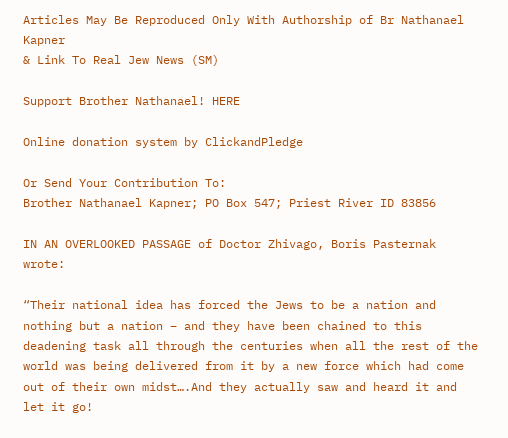Articles May Be Reproduced Only With Authorship of Br Nathanael Kapner
& Link To Real Jew News (SM)

Support Brother Nathanael! HERE

Online donation system by ClickandPledge

Or Send Your Contribution To:
Brother Nathanael Kapner; PO Box 547; Priest River ID 83856

IN AN OVERLOOKED PASSAGE of Doctor Zhivago, Boris Pasternak wrote:

“Their national idea has forced the Jews to be a nation and nothing but a nation – and they have been chained to this deadening task all through the centuries when all the rest of the world was being delivered from it by a new force which had come out of their own midst….And they actually saw and heard it and let it go!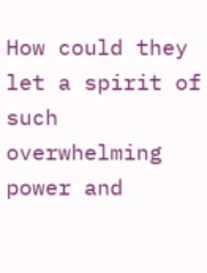How could they let a spirit of such overwhelming power and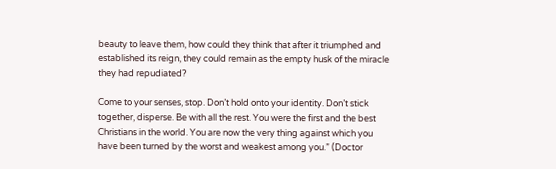beauty to leave them, how could they think that after it triumphed and established its reign, they could remain as the empty husk of the miracle they had repudiated?

Come to your senses, stop. Don’t hold onto your identity. Don’t stick together, disperse. Be with all the rest. You were the first and the best Christians in the world. You are now the very thing against which you have been turned by the worst and weakest among you.” (Doctor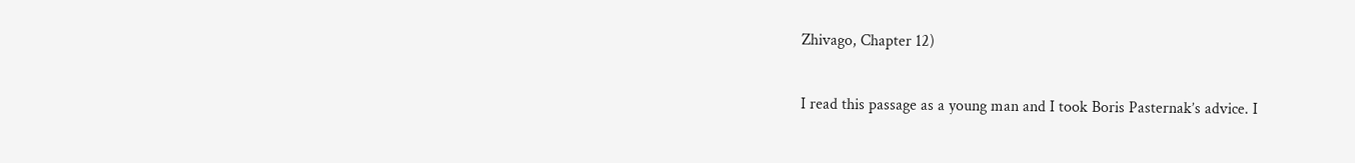Zhivago, Chapter 12)

I read this passage as a young man and I took Boris Pasternak’s advice. I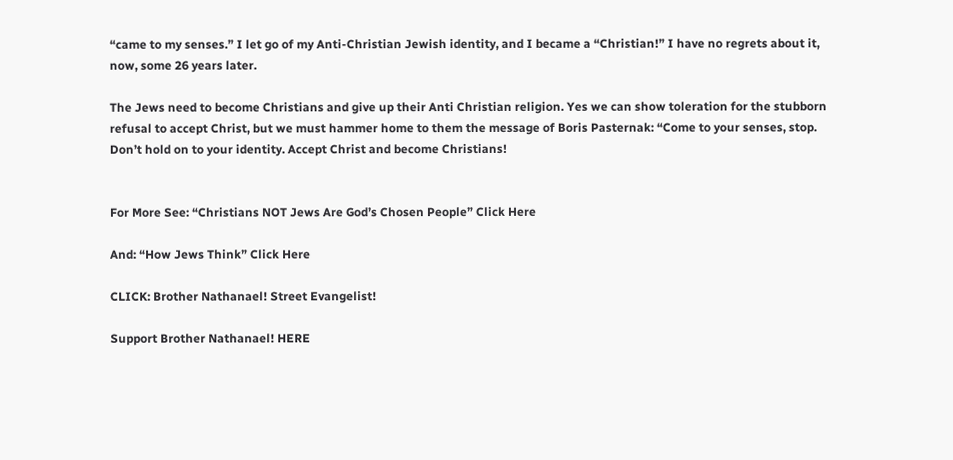“came to my senses.” I let go of my Anti-Christian Jewish identity, and I became a “Christian!” I have no regrets about it, now, some 26 years later.

The Jews need to become Christians and give up their Anti Christian religion. Yes we can show toleration for the stubborn refusal to accept Christ, but we must hammer home to them the message of Boris Pasternak: “Come to your senses, stop. Don’t hold on to your identity. Accept Christ and become Christians!


For More See: “Christians NOT Jews Are God’s Chosen People” Click Here

And: “How Jews Think” Click Here

CLICK: Brother Nathanael! Street Evangelist!

Support Brother Nathanael! HERE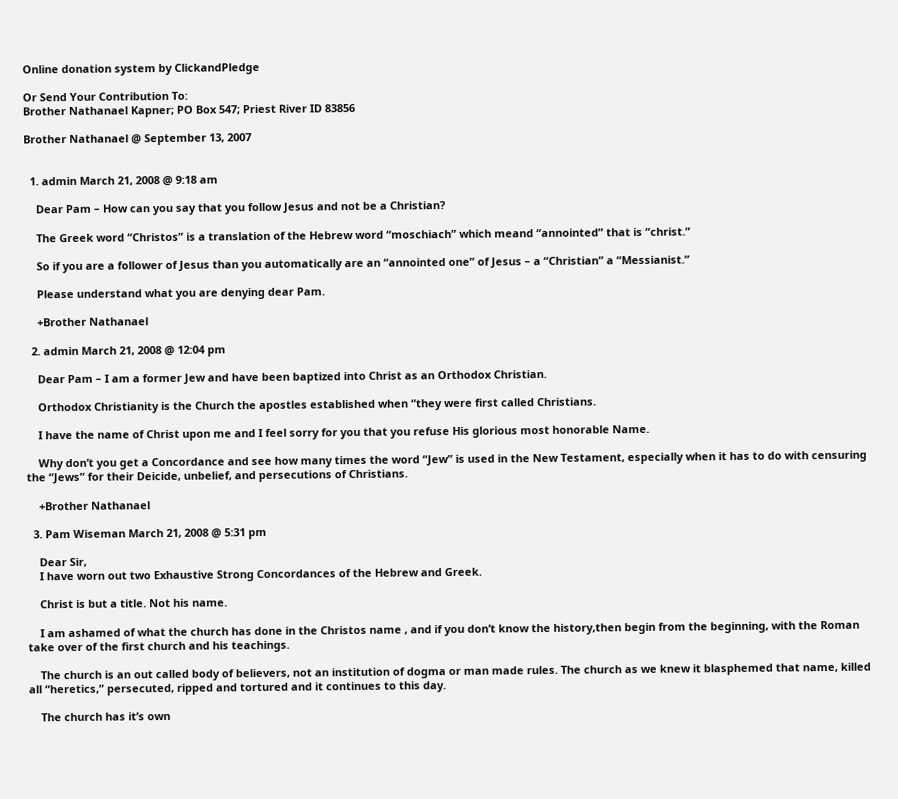Online donation system by ClickandPledge

Or Send Your Contribution To:
Brother Nathanael Kapner; PO Box 547; Priest River ID 83856

Brother Nathanael @ September 13, 2007


  1. admin March 21, 2008 @ 9:18 am

    Dear Pam – How can you say that you follow Jesus and not be a Christian?

    The Greek word “Christos” is a translation of the Hebrew word “moschiach” which meand “annointed” that is “christ.”

    So if you are a follower of Jesus than you automatically are an “annointed one” of Jesus – a “Christian” a “Messianist.”

    Please understand what you are denying dear Pam.

    +Brother Nathanael

  2. admin March 21, 2008 @ 12:04 pm

    Dear Pam – I am a former Jew and have been baptized into Christ as an Orthodox Christian.

    Orthodox Christianity is the Church the apostles established when “they were first called Christians.

    I have the name of Christ upon me and I feel sorry for you that you refuse His glorious most honorable Name.

    Why don’t you get a Concordance and see how many times the word “Jew” is used in the New Testament, especially when it has to do with censuring the “Jews” for their Deicide, unbelief, and persecutions of Christians.

    +Brother Nathanael

  3. Pam Wiseman March 21, 2008 @ 5:31 pm

    Dear Sir,
    I have worn out two Exhaustive Strong Concordances of the Hebrew and Greek.

    Christ is but a title. Not his name.

    I am ashamed of what the church has done in the Christos name , and if you don’t know the history,then begin from the beginning, with the Roman take over of the first church and his teachings.

    The church is an out called body of believers, not an institution of dogma or man made rules. The church as we knew it blasphemed that name, killed all “heretics,” persecuted, ripped and tortured and it continues to this day.

    The church has it’s own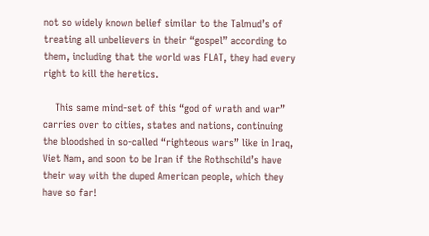not so widely known belief similar to the Talmud’s of treating all unbelievers in their “gospel” according to them, including that the world was FLAT, they had every right to kill the heretics.

    This same mind-set of this “god of wrath and war” carries over to cities, states and nations, continuing the bloodshed in so-called “righteous wars” like in Iraq, Viet Nam, and soon to be Iran if the Rothschild’s have their way with the duped American people, which they have so far!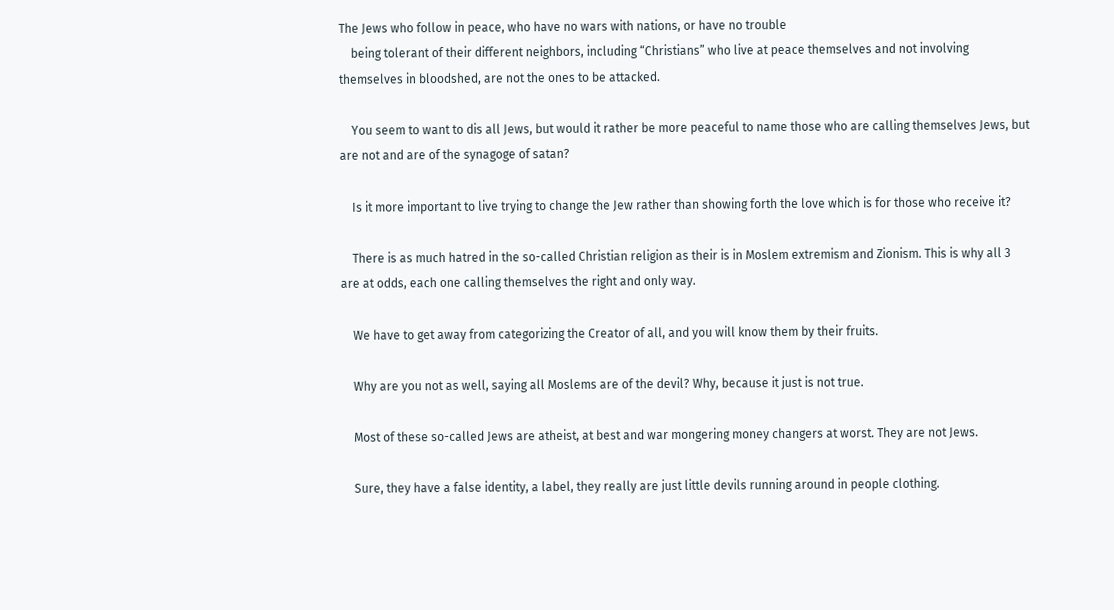The Jews who follow in peace, who have no wars with nations, or have no trouble
    being tolerant of their different neighbors, including “Christians” who live at peace themselves and not involving themselves in bloodshed, are not the ones to be attacked.

    You seem to want to dis all Jews, but would it rather be more peaceful to name those who are calling themselves Jews, but are not and are of the synagoge of satan?

    Is it more important to live trying to change the Jew rather than showing forth the love which is for those who receive it?

    There is as much hatred in the so-called Christian religion as their is in Moslem extremism and Zionism. This is why all 3 are at odds, each one calling themselves the right and only way.

    We have to get away from categorizing the Creator of all, and you will know them by their fruits.

    Why are you not as well, saying all Moslems are of the devil? Why, because it just is not true.

    Most of these so-called Jews are atheist, at best and war mongering money changers at worst. They are not Jews.

    Sure, they have a false identity, a label, they really are just little devils running around in people clothing.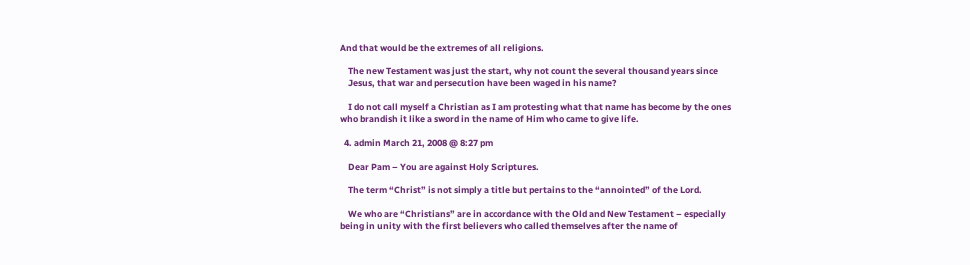And that would be the extremes of all religions.

    The new Testament was just the start, why not count the several thousand years since
    Jesus, that war and persecution have been waged in his name?

    I do not call myself a Christian as I am protesting what that name has become by the ones who brandish it like a sword in the name of Him who came to give life.

  4. admin March 21, 2008 @ 8:27 pm

    Dear Pam – You are against Holy Scriptures.

    The term “Christ” is not simply a title but pertains to the “annointed” of the Lord.

    We who are “Christians” are in accordance with the Old and New Testament – especially being in unity with the first believers who called themselves after the name of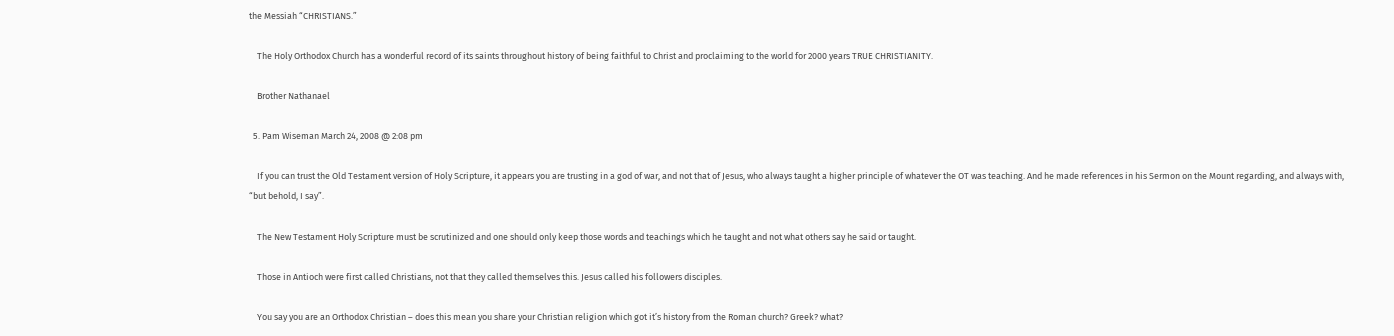the Messiah “CHRISTIANS.”

    The Holy Orthodox Church has a wonderful record of its saints throughout history of being faithful to Christ and proclaiming to the world for 2000 years TRUE CHRISTIANITY.

    Brother Nathanael

  5. Pam Wiseman March 24, 2008 @ 2:08 pm

    If you can trust the Old Testament version of Holy Scripture, it appears you are trusting in a god of war, and not that of Jesus, who always taught a higher principle of whatever the OT was teaching. And he made references in his Sermon on the Mount regarding, and always with, “but behold, I say”.

    The New Testament Holy Scripture must be scrutinized and one should only keep those words and teachings which he taught and not what others say he said or taught.

    Those in Antioch were first called Christians, not that they called themselves this. Jesus called his followers disciples.

    You say you are an Orthodox Christian – does this mean you share your Christian religion which got it’s history from the Roman church? Greek? what?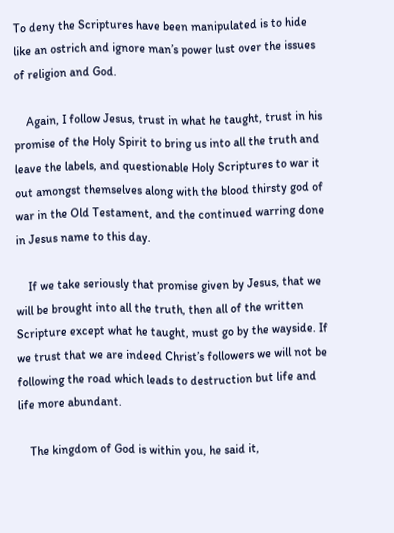To deny the Scriptures have been manipulated is to hide like an ostrich and ignore man’s power lust over the issues of religion and God.

    Again, I follow Jesus, trust in what he taught, trust in his promise of the Holy Spirit to bring us into all the truth and leave the labels, and questionable Holy Scriptures to war it out amongst themselves along with the blood thirsty god of war in the Old Testament, and the continued warring done in Jesus name to this day.

    If we take seriously that promise given by Jesus, that we will be brought into all the truth, then all of the written Scripture except what he taught, must go by the wayside. If we trust that we are indeed Christ’s followers we will not be following the road which leads to destruction but life and life more abundant.

    The kingdom of God is within you, he said it,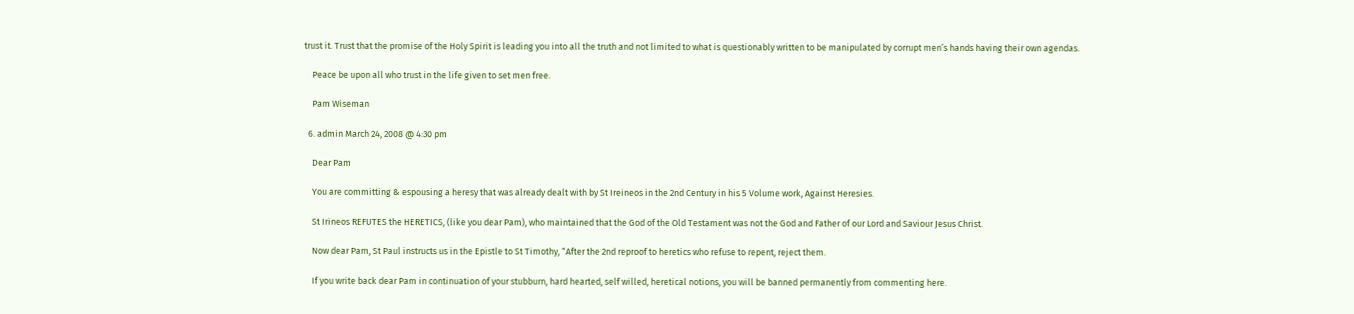trust it. Trust that the promise of the Holy Spirit is leading you into all the truth and not limited to what is questionably written to be manipulated by corrupt men’s hands having their own agendas.

    Peace be upon all who trust in the life given to set men free.

    Pam Wiseman

  6. admin March 24, 2008 @ 4:30 pm

    Dear Pam

    You are committing & espousing a heresy that was already dealt with by St Ireineos in the 2nd Century in his 5 Volume work, Against Heresies.

    St Irineos REFUTES the HERETICS, (like you dear Pam), who maintained that the God of the Old Testament was not the God and Father of our Lord and Saviour Jesus Christ.

    Now dear Pam, St Paul instructs us in the Epistle to St Timothy, “After the 2nd reproof to heretics who refuse to repent, reject them.

    If you write back dear Pam in continuation of your stubburn, hard hearted, self willed, heretical notions, you will be banned permanently from commenting here.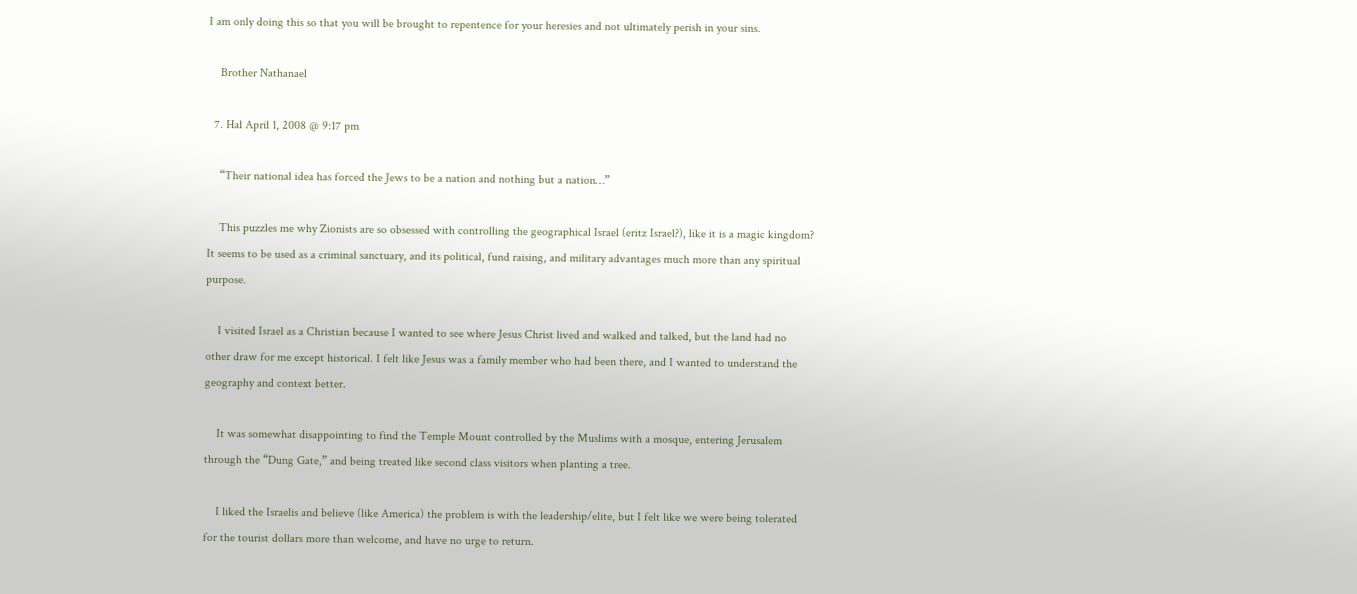I am only doing this so that you will be brought to repentence for your heresies and not ultimately perish in your sins.

    Brother Nathanael

  7. Hal April 1, 2008 @ 9:17 pm

    “Their national idea has forced the Jews to be a nation and nothing but a nation…”

    This puzzles me why Zionists are so obsessed with controlling the geographical Israel (eritz Israel?), like it is a magic kingdom? It seems to be used as a criminal sanctuary, and its political, fund raising, and military advantages much more than any spiritual purpose.

    I visited Israel as a Christian because I wanted to see where Jesus Christ lived and walked and talked, but the land had no other draw for me except historical. I felt like Jesus was a family member who had been there, and I wanted to understand the geography and context better.

    It was somewhat disappointing to find the Temple Mount controlled by the Muslims with a mosque, entering Jerusalem through the “Dung Gate,” and being treated like second class visitors when planting a tree.

    I liked the Israelis and believe (like America) the problem is with the leadership/elite, but I felt like we were being tolerated for the tourist dollars more than welcome, and have no urge to return.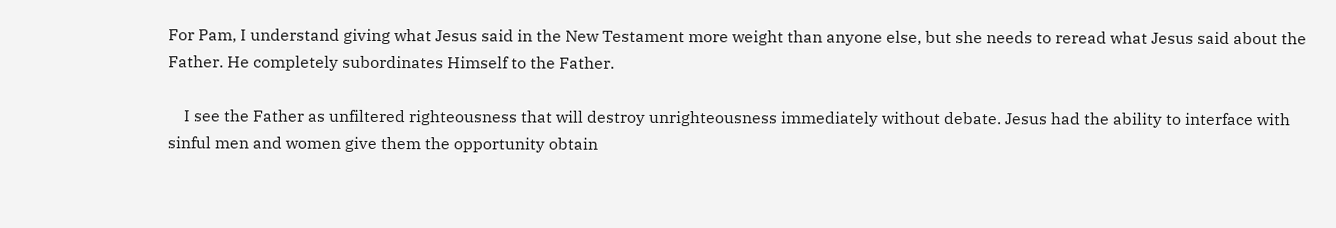For Pam, I understand giving what Jesus said in the New Testament more weight than anyone else, but she needs to reread what Jesus said about the Father. He completely subordinates Himself to the Father.

    I see the Father as unfiltered righteousness that will destroy unrighteousness immediately without debate. Jesus had the ability to interface with sinful men and women give them the opportunity obtain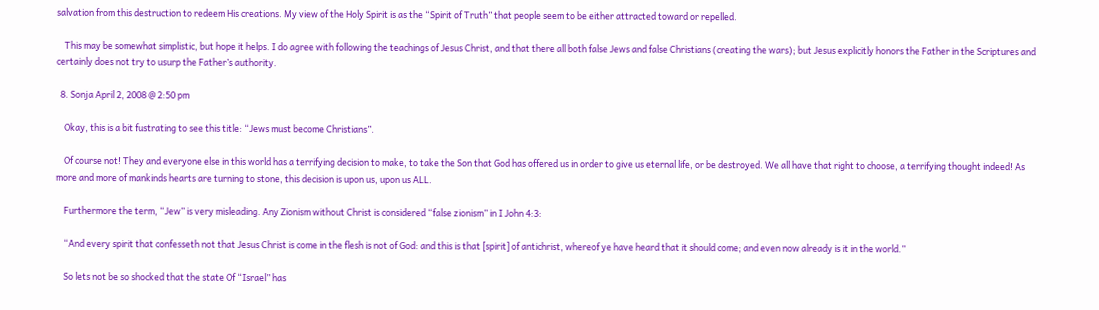salvation from this destruction to redeem His creations. My view of the Holy Spirit is as the “Spirit of Truth” that people seem to be either attracted toward or repelled.

    This may be somewhat simplistic, but hope it helps. I do agree with following the teachings of Jesus Christ, and that there all both false Jews and false Christians (creating the wars); but Jesus explicitly honors the Father in the Scriptures and certainly does not try to usurp the Father’s authority.

  8. Sonja April 2, 2008 @ 2:50 pm

    Okay, this is a bit fustrating to see this title: “Jews must become Christians”.

    Of course not! They and everyone else in this world has a terrifying decision to make, to take the Son that God has offered us in order to give us eternal life, or be destroyed. We all have that right to choose, a terrifying thought indeed! As more and more of mankinds hearts are turning to stone, this decision is upon us, upon us ALL.

    Furthermore the term, “Jew” is very misleading. Any Zionism without Christ is considered “false zionism” in I John 4:3:

    “And every spirit that confesseth not that Jesus Christ is come in the flesh is not of God: and this is that [spirit] of antichrist, whereof ye have heard that it should come; and even now already is it in the world.”

    So lets not be so shocked that the state Of “Israel” has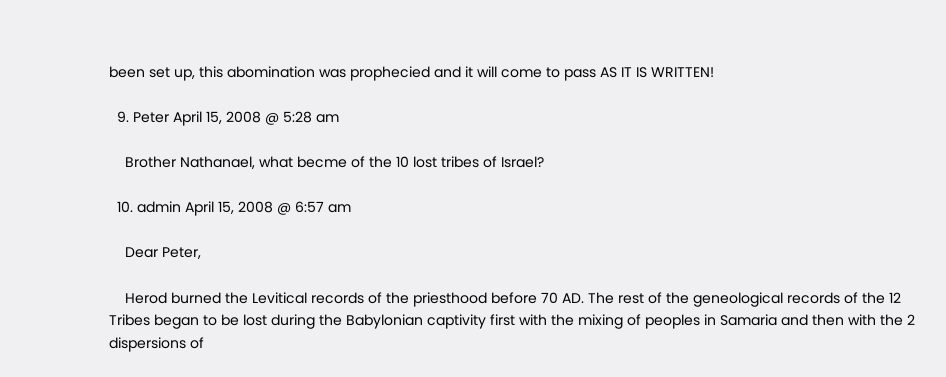been set up, this abomination was prophecied and it will come to pass AS IT IS WRITTEN!

  9. Peter April 15, 2008 @ 5:28 am

    Brother Nathanael, what becme of the 10 lost tribes of Israel?

  10. admin April 15, 2008 @ 6:57 am

    Dear Peter,

    Herod burned the Levitical records of the priesthood before 70 AD. The rest of the geneological records of the 12 Tribes began to be lost during the Babylonian captivity first with the mixing of peoples in Samaria and then with the 2 dispersions of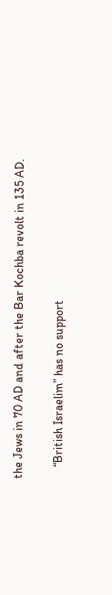the Jews in 70 AD and after the Bar Kochba revolt in 135 AD.

    “British Israelim” has no support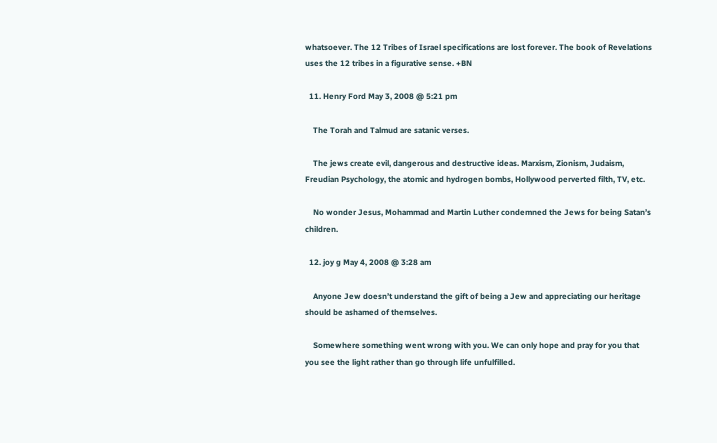whatsoever. The 12 Tribes of Israel specifications are lost forever. The book of Revelations uses the 12 tribes in a figurative sense. +BN

  11. Henry Ford May 3, 2008 @ 5:21 pm

    The Torah and Talmud are satanic verses.

    The jews create evil, dangerous and destructive ideas. Marxism, Zionism, Judaism, Freudian Psychology, the atomic and hydrogen bombs, Hollywood perverted filth, TV, etc.

    No wonder Jesus, Mohammad and Martin Luther condemned the Jews for being Satan’s children.

  12. joy g May 4, 2008 @ 3:28 am

    Anyone Jew doesn’t understand the gift of being a Jew and appreciating our heritage should be ashamed of themselves.

    Somewhere something went wrong with you. We can only hope and pray for you that you see the light rather than go through life unfulfilled.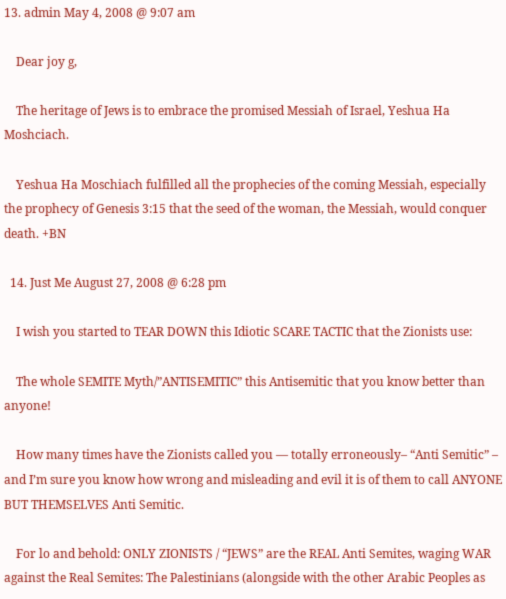13. admin May 4, 2008 @ 9:07 am

    Dear joy g,

    The heritage of Jews is to embrace the promised Messiah of Israel, Yeshua Ha Moshciach.

    Yeshua Ha Moschiach fulfilled all the prophecies of the coming Messiah, especially the prophecy of Genesis 3:15 that the seed of the woman, the Messiah, would conquer death. +BN

  14. Just Me August 27, 2008 @ 6:28 pm

    I wish you started to TEAR DOWN this Idiotic SCARE TACTIC that the Zionists use:

    The whole SEMITE Myth/”ANTISEMITIC” this Antisemitic that you know better than anyone!

    How many times have the Zionists called you — totally erroneously– “Anti Semitic” – and I’m sure you know how wrong and misleading and evil it is of them to call ANYONE BUT THEMSELVES Anti Semitic.

    For lo and behold: ONLY ZIONISTS / “JEWS” are the REAL Anti Semites, waging WAR against the Real Semites: The Palestinians (alongside with the other Arabic Peoples as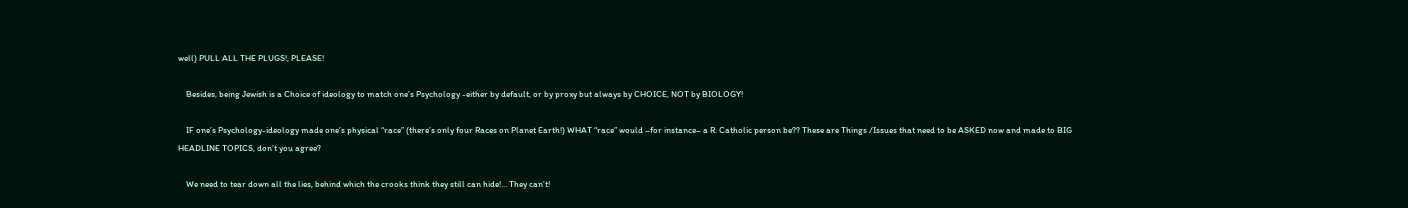well) PULL ALL THE PLUGS!, PLEASE!

    Besides, being Jewish is a Choice of ideology to match one’s Psychology -either by default, or by proxy but always by CHOICE, NOT by BIOLOGY!

    IF one’s Psychology-ideology made one’s physical “race” (there’s only four Races on Planet Earth!) WHAT “race” would –for instance– a R. Catholic person be?? These are Things /Issues that need to be ASKED now and made to BIG HEADLINE TOPICS, don’t you agree?

    We need to tear down all the lies, behind which the crooks think they still can hide!… They can’t!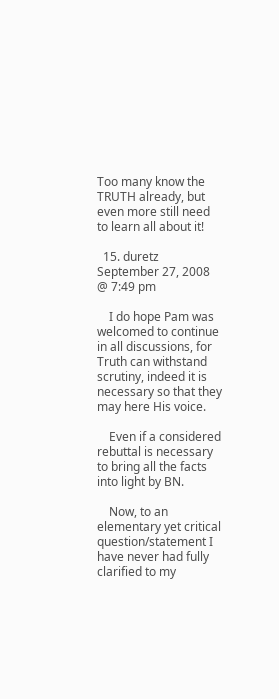Too many know the TRUTH already, but even more still need to learn all about it!

  15. duretz September 27, 2008 @ 7:49 pm

    I do hope Pam was welcomed to continue in all discussions, for Truth can withstand scrutiny, indeed it is necessary so that they may here His voice.

    Even if a considered rebuttal is necessary to bring all the facts into light by BN.

    Now, to an elementary yet critical question/statement I have never had fully clarified to my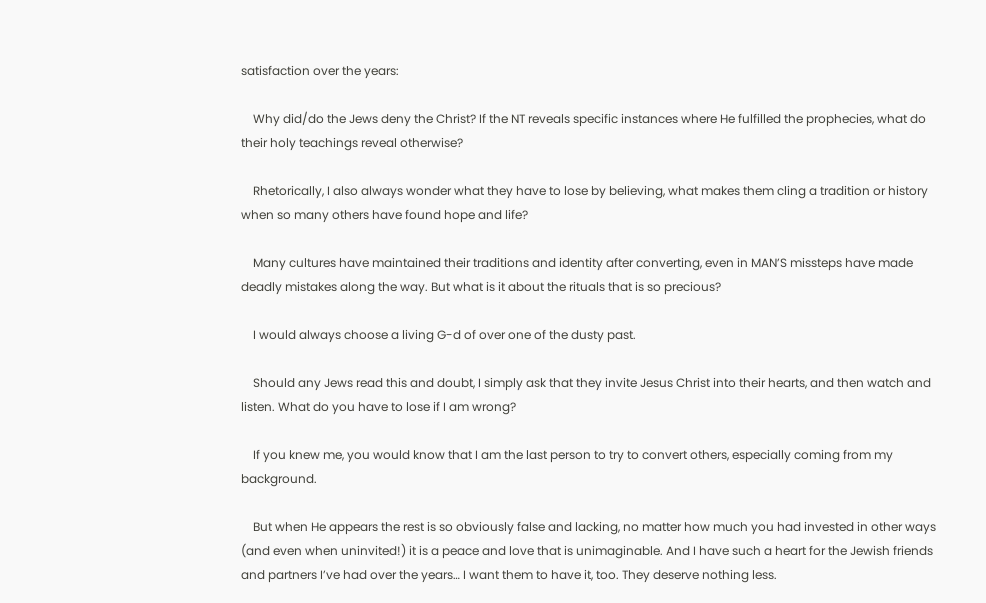satisfaction over the years:

    Why did/do the Jews deny the Christ? If the NT reveals specific instances where He fulfilled the prophecies, what do their holy teachings reveal otherwise?

    Rhetorically, I also always wonder what they have to lose by believing, what makes them cling a tradition or history when so many others have found hope and life?

    Many cultures have maintained their traditions and identity after converting, even in MAN’S missteps have made deadly mistakes along the way. But what is it about the rituals that is so precious?

    I would always choose a living G-d of over one of the dusty past.

    Should any Jews read this and doubt, I simply ask that they invite Jesus Christ into their hearts, and then watch and listen. What do you have to lose if I am wrong?

    If you knew me, you would know that I am the last person to try to convert others, especially coming from my background.

    But when He appears the rest is so obviously false and lacking, no matter how much you had invested in other ways (and even when uninvited!) it is a peace and love that is unimaginable. And I have such a heart for the Jewish friends and partners I’ve had over the years… I want them to have it, too. They deserve nothing less.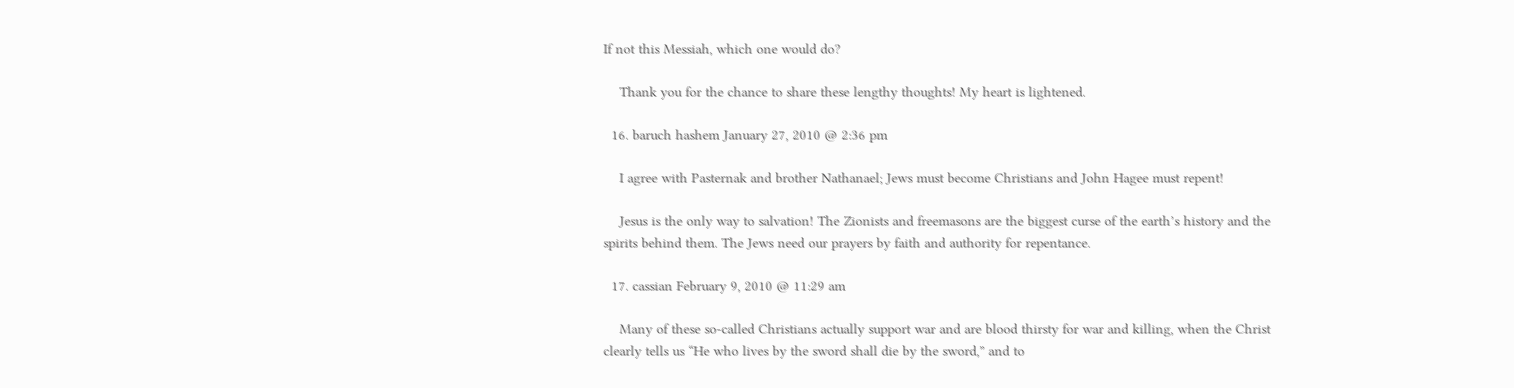If not this Messiah, which one would do?

    Thank you for the chance to share these lengthy thoughts! My heart is lightened.

  16. baruch hashem January 27, 2010 @ 2:36 pm

    I agree with Pasternak and brother Nathanael; Jews must become Christians and John Hagee must repent!

    Jesus is the only way to salvation! The Zionists and freemasons are the biggest curse of the earth’s history and the spirits behind them. The Jews need our prayers by faith and authority for repentance.

  17. cassian February 9, 2010 @ 11:29 am

    Many of these so-called Christians actually support war and are blood thirsty for war and killing, when the Christ clearly tells us “He who lives by the sword shall die by the sword,” and to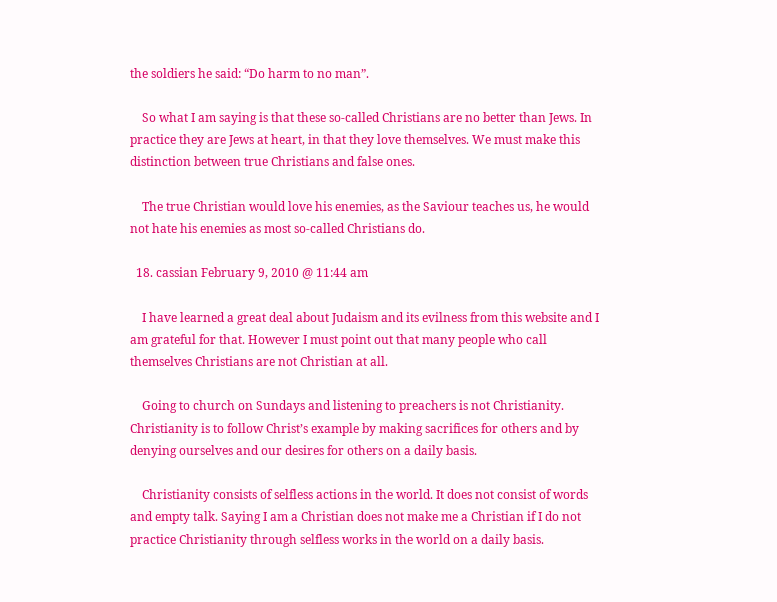the soldiers he said: “Do harm to no man”.

    So what I am saying is that these so-called Christians are no better than Jews. In practice they are Jews at heart, in that they love themselves. We must make this distinction between true Christians and false ones.

    The true Christian would love his enemies, as the Saviour teaches us, he would not hate his enemies as most so-called Christians do.

  18. cassian February 9, 2010 @ 11:44 am

    I have learned a great deal about Judaism and its evilness from this website and I am grateful for that. However I must point out that many people who call themselves Christians are not Christian at all.

    Going to church on Sundays and listening to preachers is not Christianity. Christianity is to follow Christ’s example by making sacrifices for others and by denying ourselves and our desires for others on a daily basis.

    Christianity consists of selfless actions in the world. It does not consist of words and empty talk. Saying I am a Christian does not make me a Christian if I do not practice Christianity through selfless works in the world on a daily basis.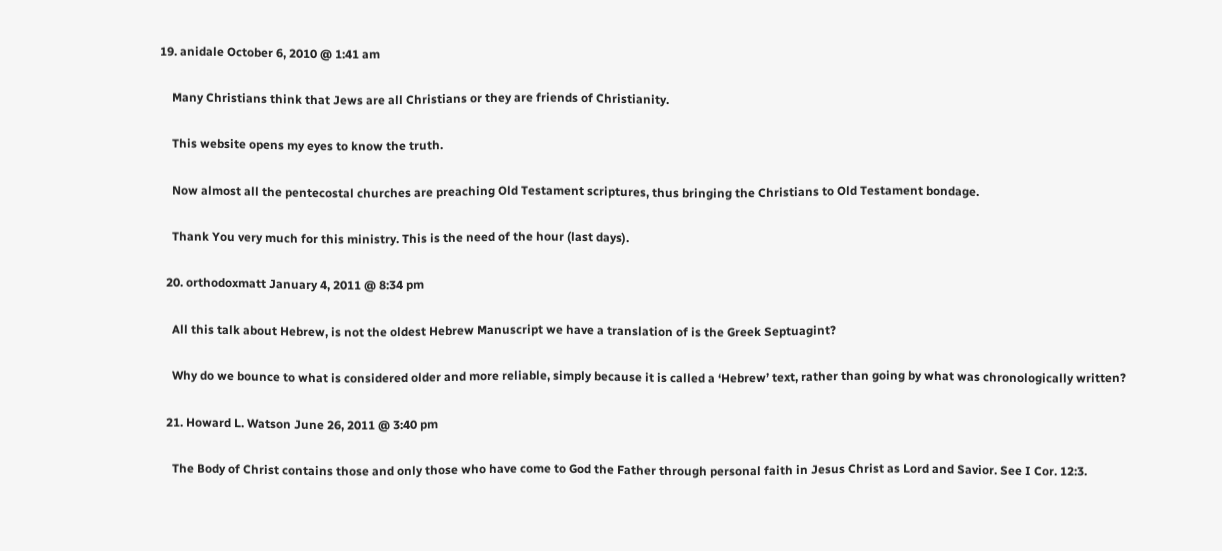19. anidale October 6, 2010 @ 1:41 am

    Many Christians think that Jews are all Christians or they are friends of Christianity.

    This website opens my eyes to know the truth.

    Now almost all the pentecostal churches are preaching Old Testament scriptures, thus bringing the Christians to Old Testament bondage.

    Thank You very much for this ministry. This is the need of the hour (last days).

  20. orthodoxmatt January 4, 2011 @ 8:34 pm

    All this talk about Hebrew, is not the oldest Hebrew Manuscript we have a translation of is the Greek Septuagint?

    Why do we bounce to what is considered older and more reliable, simply because it is called a ‘Hebrew’ text, rather than going by what was chronologically written?

  21. Howard L. Watson June 26, 2011 @ 3:40 pm

    The Body of Christ contains those and only those who have come to God the Father through personal faith in Jesus Christ as Lord and Savior. See I Cor. 12:3.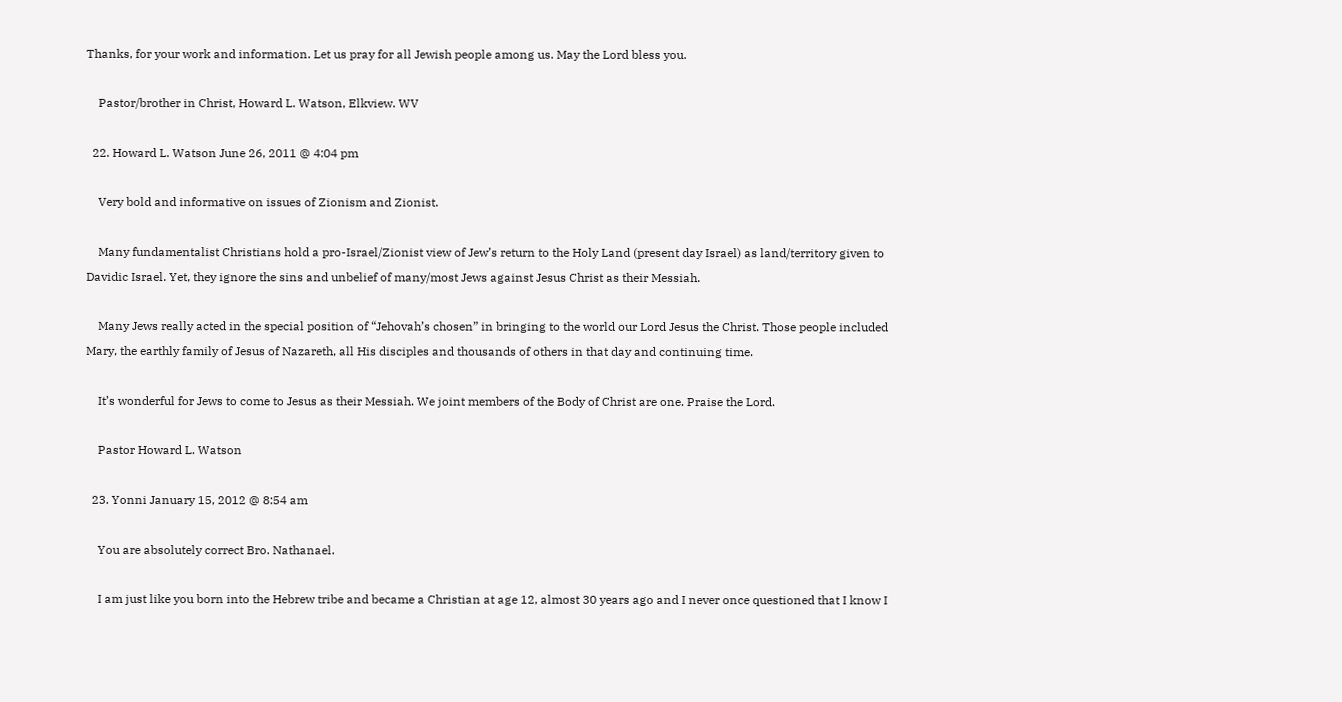Thanks, for your work and information. Let us pray for all Jewish people among us. May the Lord bless you.

    Pastor/brother in Christ, Howard L. Watson, Elkview. WV

  22. Howard L. Watson June 26, 2011 @ 4:04 pm

    Very bold and informative on issues of Zionism and Zionist.

    Many fundamentalist Christians hold a pro-Israel/Zionist view of Jew’s return to the Holy Land (present day Israel) as land/territory given to Davidic Israel. Yet, they ignore the sins and unbelief of many/most Jews against Jesus Christ as their Messiah.

    Many Jews really acted in the special position of “Jehovah’s chosen” in bringing to the world our Lord Jesus the Christ. Those people included Mary, the earthly family of Jesus of Nazareth, all His disciples and thousands of others in that day and continuing time.

    It’s wonderful for Jews to come to Jesus as their Messiah. We joint members of the Body of Christ are one. Praise the Lord.

    Pastor Howard L. Watson

  23. Yonni January 15, 2012 @ 8:54 am

    You are absolutely correct Bro. Nathanael.

    I am just like you born into the Hebrew tribe and became a Christian at age 12, almost 30 years ago and I never once questioned that I know I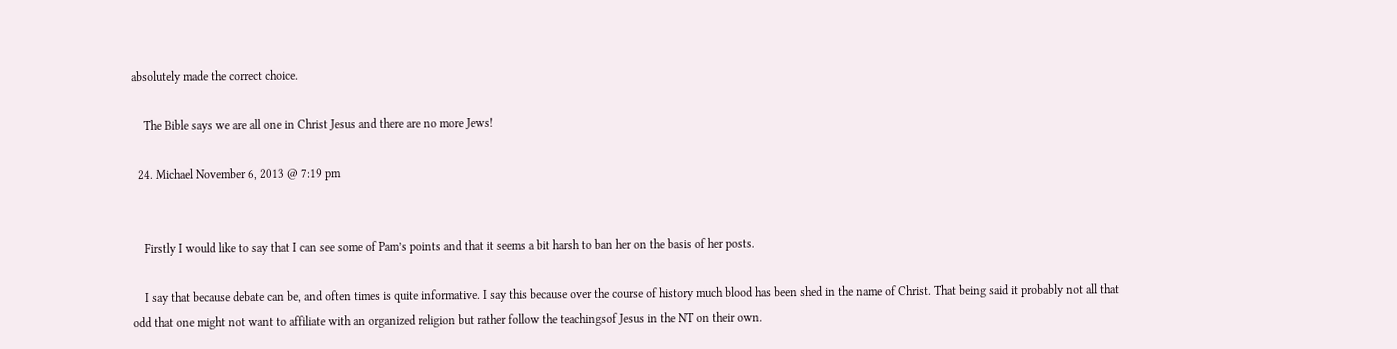absolutely made the correct choice.

    The Bible says we are all one in Christ Jesus and there are no more Jews!

  24. Michael November 6, 2013 @ 7:19 pm


    Firstly I would like to say that I can see some of Pam’s points and that it seems a bit harsh to ban her on the basis of her posts.

    I say that because debate can be, and often times is quite informative. I say this because over the course of history much blood has been shed in the name of Christ. That being said it probably not all that odd that one might not want to affiliate with an organized religion but rather follow the teachingsof Jesus in the NT on their own.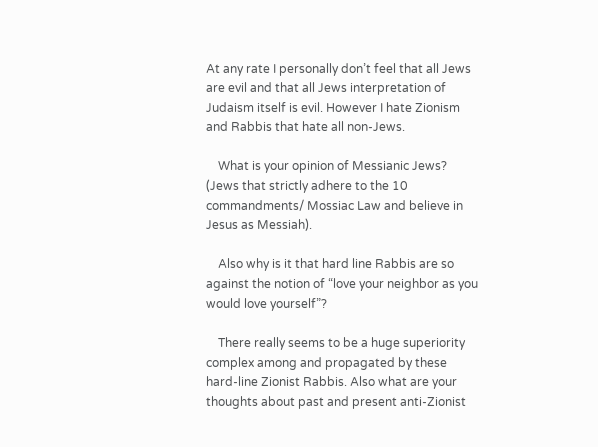At any rate I personally don’t feel that all Jews are evil and that all Jews interpretation of Judaism itself is evil. However I hate Zionism and Rabbis that hate all non-Jews.

    What is your opinion of Messianic Jews? (Jews that strictly adhere to the 10 commandments/ Mossiac Law and believe in Jesus as Messiah).

    Also why is it that hard line Rabbis are so against the notion of “love your neighbor as you would love yourself”?

    There really seems to be a huge superiority complex among and propagated by these hard-line Zionist Rabbis. Also what are your thoughts about past and present anti-Zionist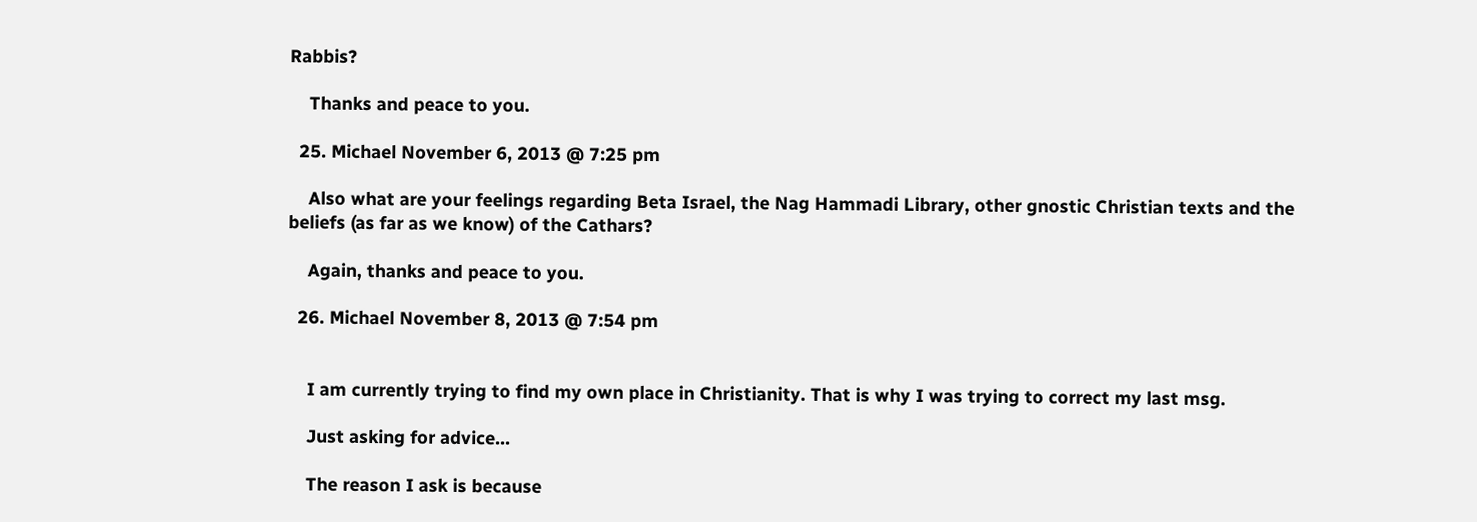Rabbis?

    Thanks and peace to you.

  25. Michael November 6, 2013 @ 7:25 pm

    Also what are your feelings regarding Beta Israel, the Nag Hammadi Library, other gnostic Christian texts and the beliefs (as far as we know) of the Cathars?

    Again, thanks and peace to you.

  26. Michael November 8, 2013 @ 7:54 pm


    I am currently trying to find my own place in Christianity. That is why I was trying to correct my last msg.

    Just asking for advice…

    The reason I ask is because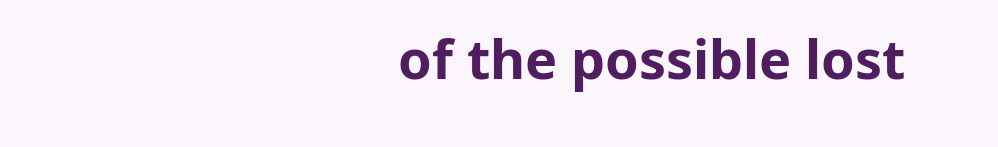of the possible lost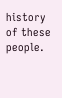history of these people.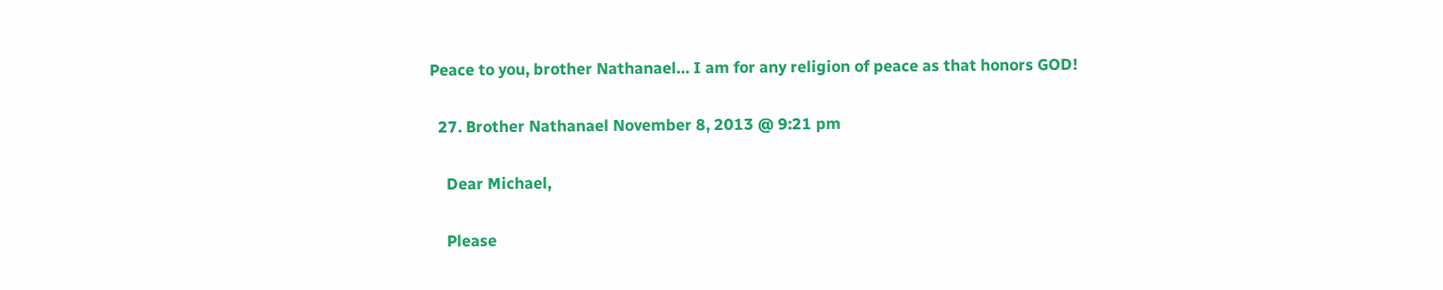Peace to you, brother Nathanael… I am for any religion of peace as that honors GOD!

  27. Brother Nathanael November 8, 2013 @ 9:21 pm

    Dear Michael,

    Please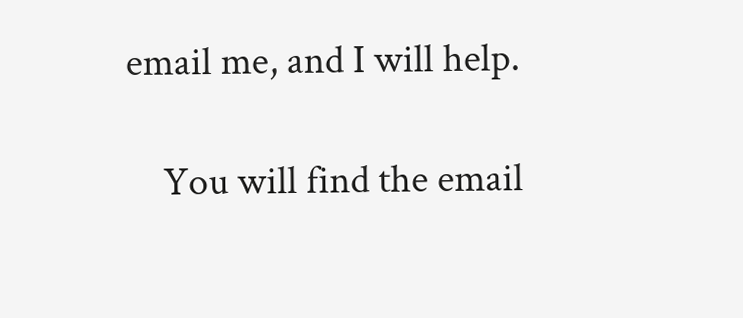email me, and I will help.

    You will find the email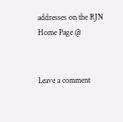addresses on the RJN Home Page @


Leave a comment